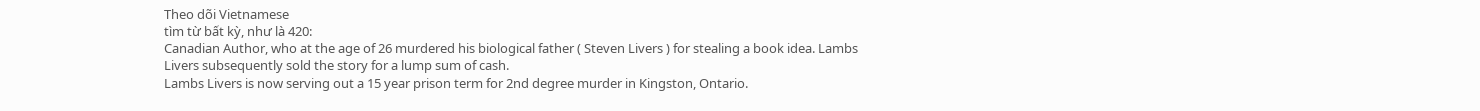Theo dõi Vietnamese
tìm từ bất kỳ, như là 420:
Canadian Author, who at the age of 26 murdered his biological father ( Steven Livers ) for stealing a book idea. Lambs Livers subsequently sold the story for a lump sum of cash.
Lambs Livers is now serving out a 15 year prison term for 2nd degree murder in Kingston, Ontario.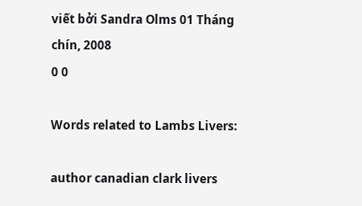viết bởi Sandra Olms 01 Tháng chín, 2008
0 0

Words related to Lambs Livers:

author canadian clark livers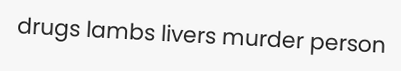drugs lambs livers murder person